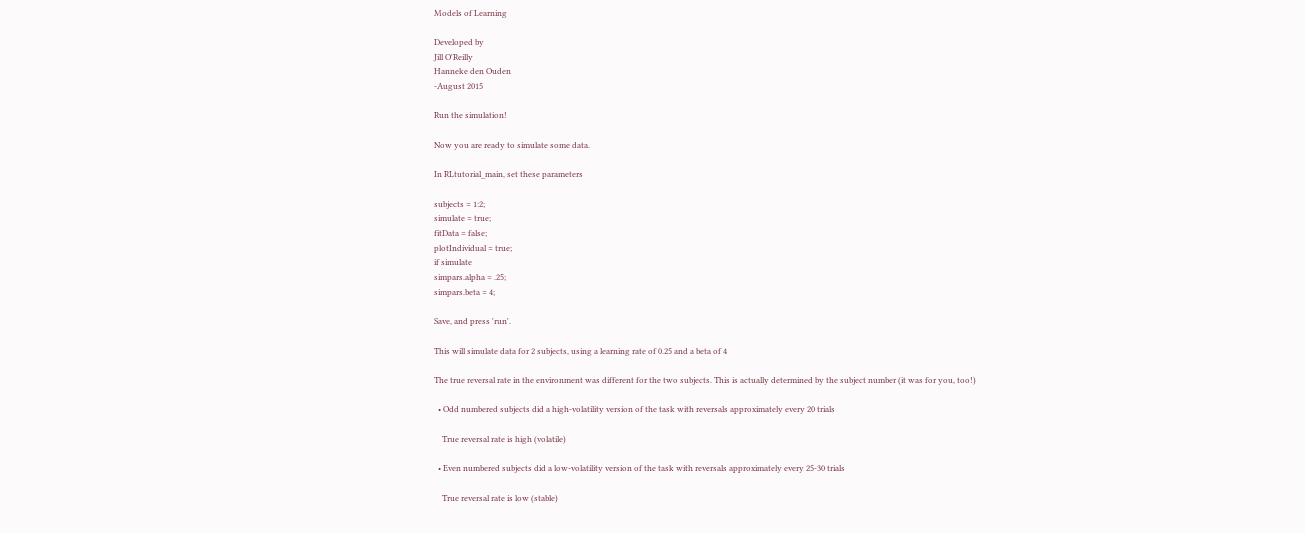Models of Learning

Developed by
Jill O'Reilly
Hanneke den Ouden
-August 2015

Run the simulation!

Now you are ready to simulate some data.

In RLtutorial_main, set these parameters

subjects = 1:2;
simulate = true;
fitData = false;
plotIndividual = true;
if simulate
simpars.alpha = .25;
simpars.beta = 4;

Save, and press 'run'.

This will simulate data for 2 subjects, using a learning rate of 0.25 and a beta of 4

The true reversal rate in the environment was different for the two subjects. This is actually determined by the subject number (it was for you, too!)

  • Odd numbered subjects did a high-volatility version of the task with reversals approximately every 20 trials

    True reversal rate is high (volatile)

  • Even numbered subjects did a low-volatility version of the task with reversals approximately every 25-30 trials

    True reversal rate is low (stable)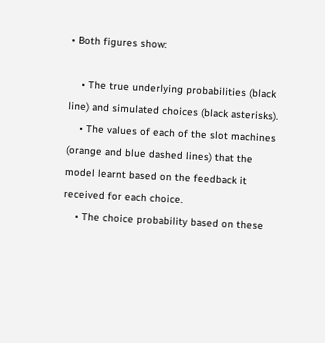• Both figures show:

    • The true underlying probabilities (black line) and simulated choices (black asterisks).
    • The values of each of the slot machines (orange and blue dashed lines) that the model learnt based on the feedback it received for each choice.
    • The choice probability based on these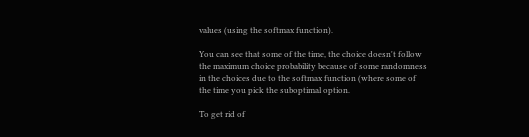values (using the softmax function).

You can see that some of the time, the choice doesn't follow the maximum choice probability because of some randomness in the choices due to the softmax function (where some of the time you pick the suboptimal option.

To get rid of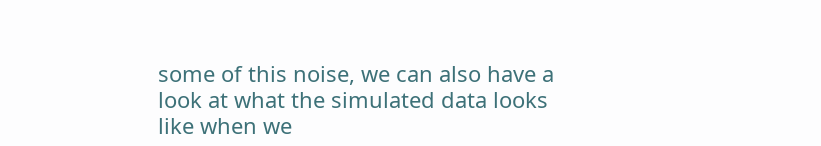some of this noise, we can also have a look at what the simulated data looks like when we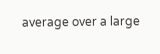average over a large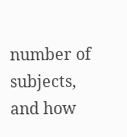number of subjects, and how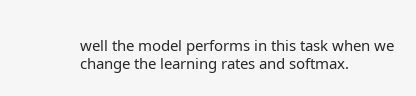well the model performs in this task when we change the learning rates and softmax.